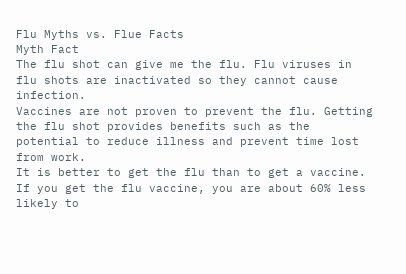Flu Myths vs. Flue Facts
Myth Fact
The flu shot can give me the flu. Flu viruses in flu shots are inactivated so they cannot cause infection.
Vaccines are not proven to prevent the flu. Getting the flu shot provides benefits such as the potential to reduce illness and prevent time lost from work.
It is better to get the flu than to get a vaccine. If you get the flu vaccine, you are about 60% less likely to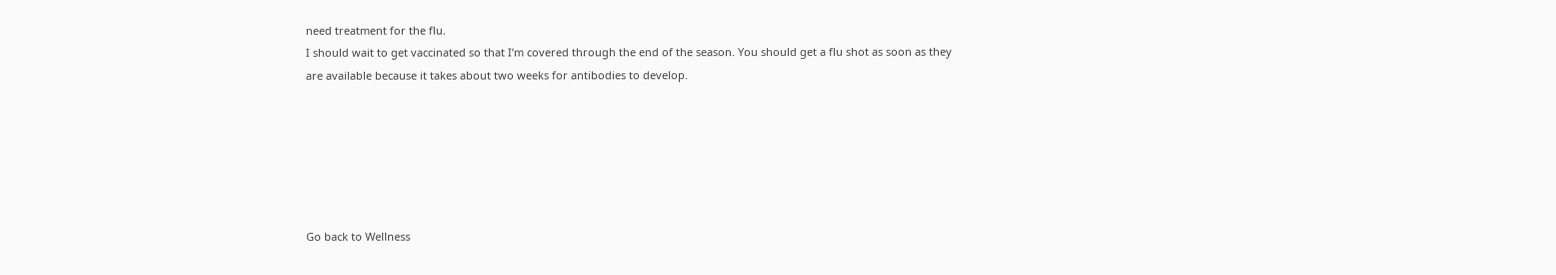need treatment for the flu.
I should wait to get vaccinated so that I’m covered through the end of the season. You should get a flu shot as soon as they are available because it takes about two weeks for antibodies to develop.






Go back to Wellness